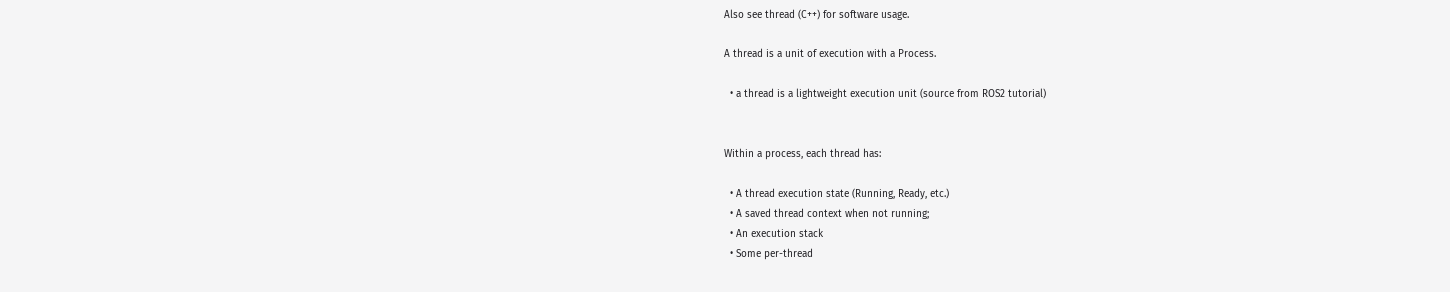Also see thread (C++) for software usage.

A thread is a unit of execution with a Process.

  • a thread is a lightweight execution unit (source from ROS2 tutorial)


Within a process, each thread has:

  • A thread execution state (Running, Ready, etc.)
  • A saved thread context when not running;
  • An execution stack
  • Some per-thread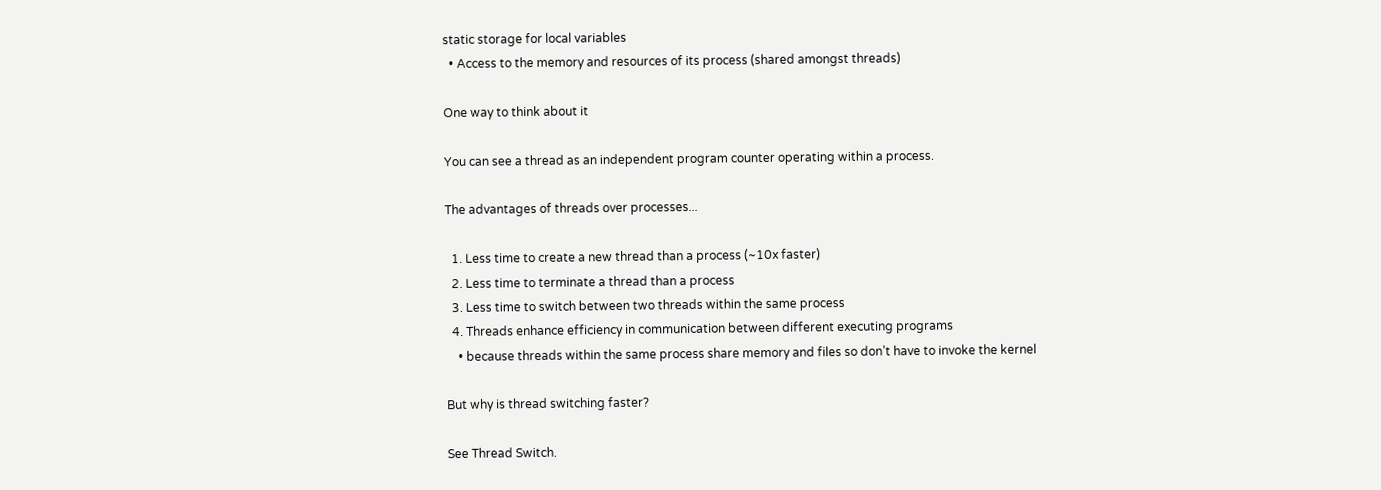static storage for local variables
  • Access to the memory and resources of its process (shared amongst threads)

One way to think about it

You can see a thread as an independent program counter operating within a process.

The advantages of threads over processes...

  1. Less time to create a new thread than a process (~10x faster)
  2. Less time to terminate a thread than a process
  3. Less time to switch between two threads within the same process
  4. Threads enhance efficiency in communication between different executing programs
    • because threads within the same process share memory and files so don’t have to invoke the kernel

But why is thread switching faster?

See Thread Switch.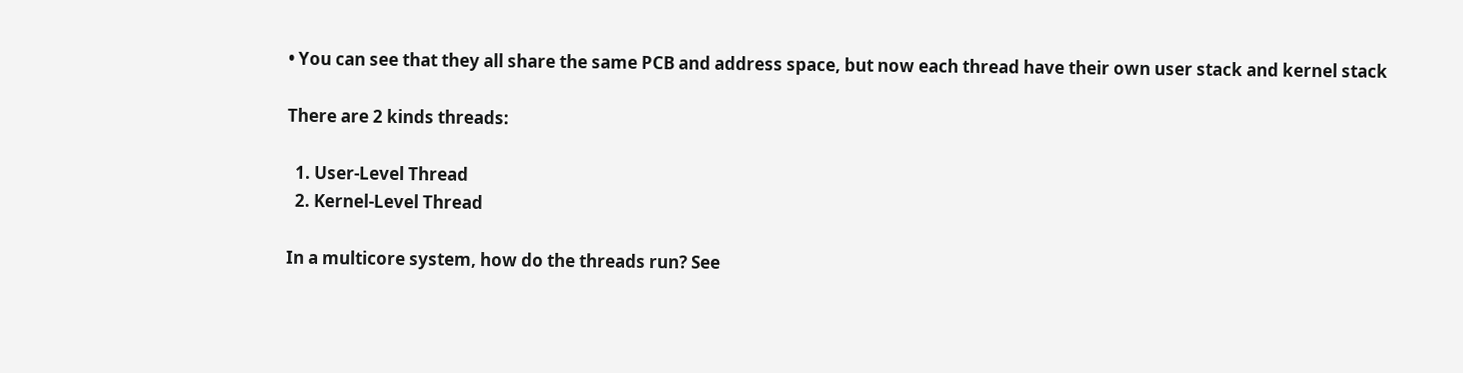• You can see that they all share the same PCB and address space, but now each thread have their own user stack and kernel stack

There are 2 kinds threads:

  1. User-Level Thread
  2. Kernel-Level Thread

In a multicore system, how do the threads run? See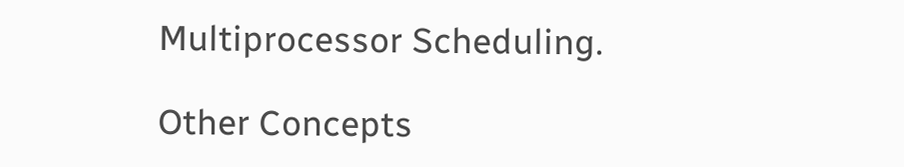Multiprocessor Scheduling.

Other Concepts